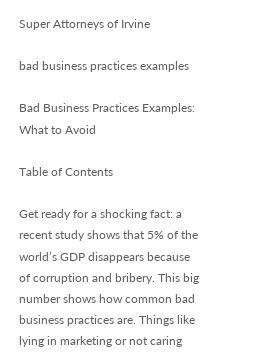Super Attorneys of Irvine

bad business practices examples

Bad Business Practices Examples: What to Avoid

Table of Contents

Get ready for a shocking fact: a recent study shows that 5% of the world’s GDP disappears because of corruption and bribery. This big number shows how common bad business practices are. Things like lying in marketing or not caring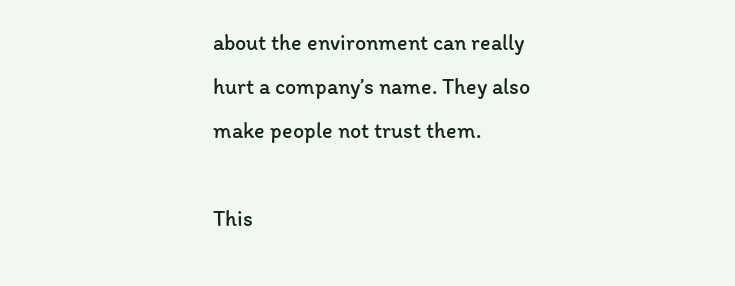about the environment can really hurt a company’s name. They also make people not trust them.

This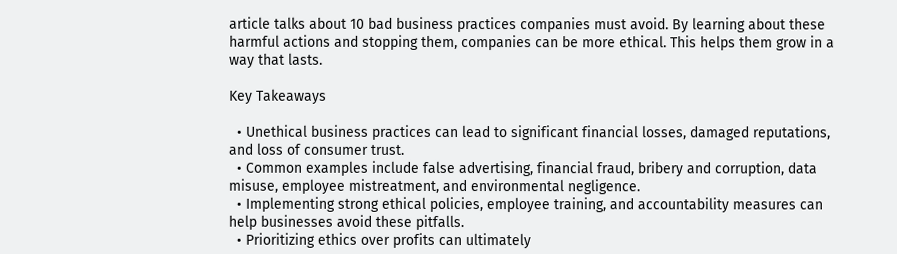article talks about 10 bad business practices companies must avoid. By learning about these harmful actions and stopping them, companies can be more ethical. This helps them grow in a way that lasts.

Key Takeaways

  • Unethical business practices can lead to significant financial losses, damaged reputations, and loss of consumer trust.
  • Common examples include false advertising, financial fraud, bribery and corruption, data misuse, employee mistreatment, and environmental negligence.
  • Implementing strong ethical policies, employee training, and accountability measures can help businesses avoid these pitfalls.
  • Prioritizing ethics over profits can ultimately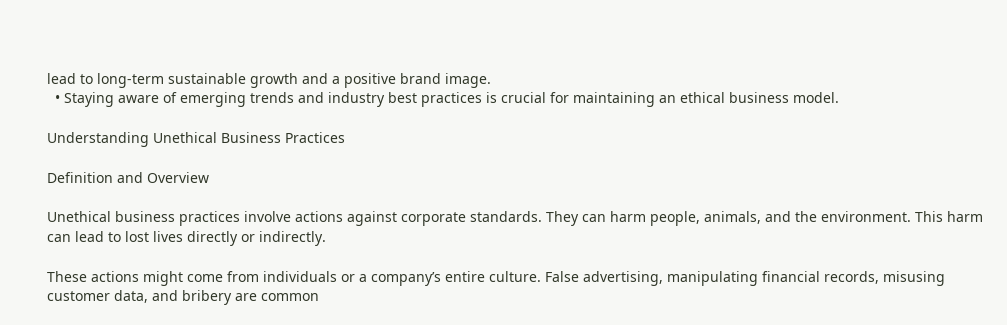lead to long-term sustainable growth and a positive brand image.
  • Staying aware of emerging trends and industry best practices is crucial for maintaining an ethical business model.

Understanding Unethical Business Practices

Definition and Overview

Unethical business practices involve actions against corporate standards. They can harm people, animals, and the environment. This harm can lead to lost lives directly or indirectly.

These actions might come from individuals or a company’s entire culture. False advertising, manipulating financial records, misusing customer data, and bribery are common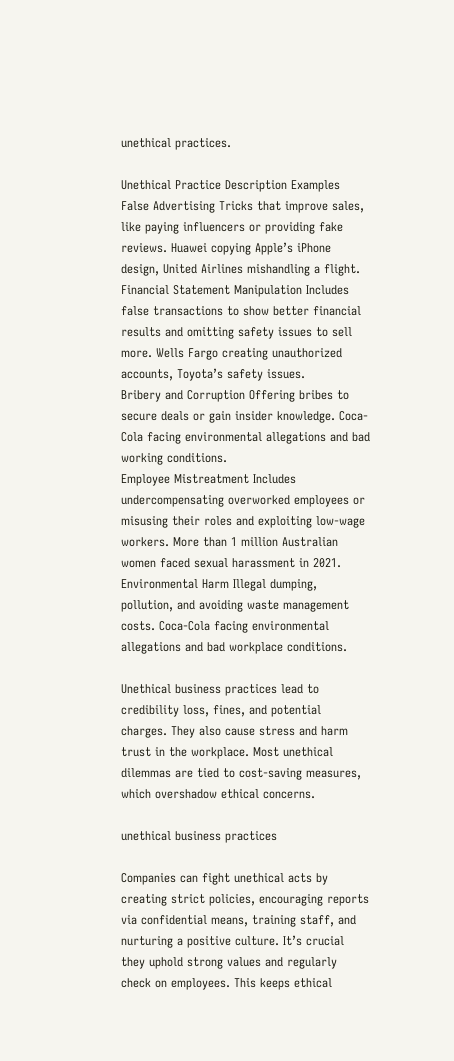unethical practices.

Unethical Practice Description Examples
False Advertising Tricks that improve sales, like paying influencers or providing fake reviews. Huawei copying Apple’s iPhone design, United Airlines mishandling a flight.
Financial Statement Manipulation Includes false transactions to show better financial results and omitting safety issues to sell more. Wells Fargo creating unauthorized accounts, Toyota’s safety issues.
Bribery and Corruption Offering bribes to secure deals or gain insider knowledge. Coca-Cola facing environmental allegations and bad working conditions.
Employee Mistreatment Includes undercompensating overworked employees or misusing their roles and exploiting low-wage workers. More than 1 million Australian women faced sexual harassment in 2021.
Environmental Harm Illegal dumping, pollution, and avoiding waste management costs. Coca-Cola facing environmental allegations and bad workplace conditions.

Unethical business practices lead to credibility loss, fines, and potential charges. They also cause stress and harm trust in the workplace. Most unethical dilemmas are tied to cost-saving measures, which overshadow ethical concerns.

unethical business practices

Companies can fight unethical acts by creating strict policies, encouraging reports via confidential means, training staff, and nurturing a positive culture. It’s crucial they uphold strong values and regularly check on employees. This keeps ethical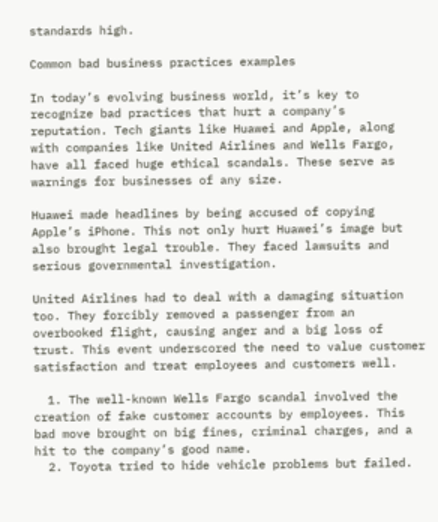standards high.

Common bad business practices examples

In today’s evolving business world, it’s key to recognize bad practices that hurt a company’s reputation. Tech giants like Huawei and Apple, along with companies like United Airlines and Wells Fargo, have all faced huge ethical scandals. These serve as warnings for businesses of any size.

Huawei made headlines by being accused of copying Apple’s iPhone. This not only hurt Huawei’s image but also brought legal trouble. They faced lawsuits and serious governmental investigation.

United Airlines had to deal with a damaging situation too. They forcibly removed a passenger from an overbooked flight, causing anger and a big loss of trust. This event underscored the need to value customer satisfaction and treat employees and customers well.

  1. The well-known Wells Fargo scandal involved the creation of fake customer accounts by employees. This bad move brought on big fines, criminal charges, and a hit to the company’s good name.
  2. Toyota tried to hide vehicle problems but failed.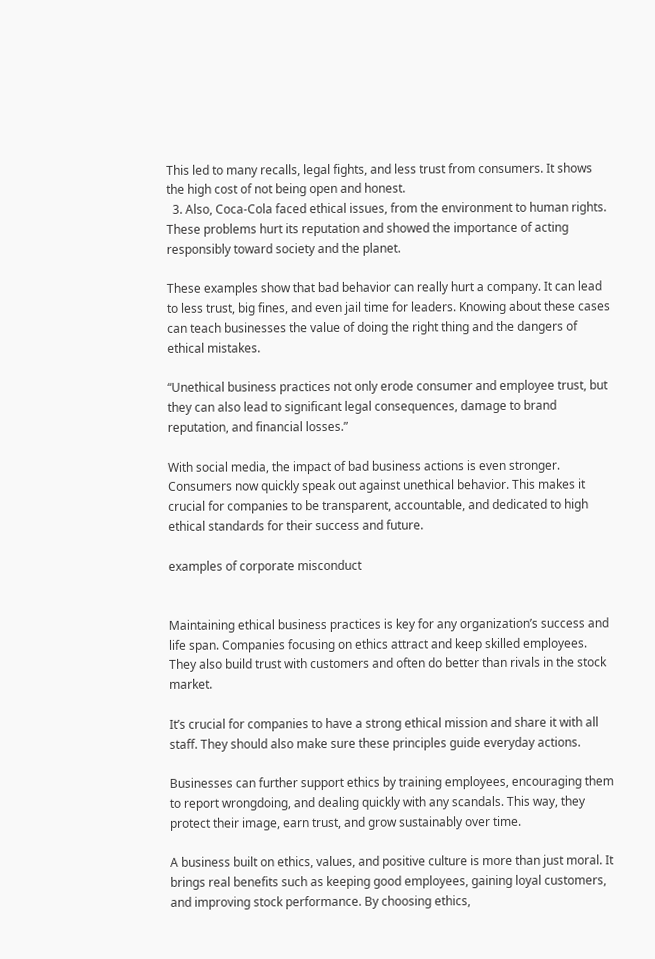This led to many recalls, legal fights, and less trust from consumers. It shows the high cost of not being open and honest.
  3. Also, Coca-Cola faced ethical issues, from the environment to human rights. These problems hurt its reputation and showed the importance of acting responsibly toward society and the planet.

These examples show that bad behavior can really hurt a company. It can lead to less trust, big fines, and even jail time for leaders. Knowing about these cases can teach businesses the value of doing the right thing and the dangers of ethical mistakes.

“Unethical business practices not only erode consumer and employee trust, but they can also lead to significant legal consequences, damage to brand reputation, and financial losses.”

With social media, the impact of bad business actions is even stronger. Consumers now quickly speak out against unethical behavior. This makes it crucial for companies to be transparent, accountable, and dedicated to high ethical standards for their success and future.

examples of corporate misconduct


Maintaining ethical business practices is key for any organization’s success and life span. Companies focusing on ethics attract and keep skilled employees. They also build trust with customers and often do better than rivals in the stock market.

It’s crucial for companies to have a strong ethical mission and share it with all staff. They should also make sure these principles guide everyday actions.

Businesses can further support ethics by training employees, encouraging them to report wrongdoing, and dealing quickly with any scandals. This way, they protect their image, earn trust, and grow sustainably over time.

A business built on ethics, values, and positive culture is more than just moral. It brings real benefits such as keeping good employees, gaining loyal customers, and improving stock performance. By choosing ethics,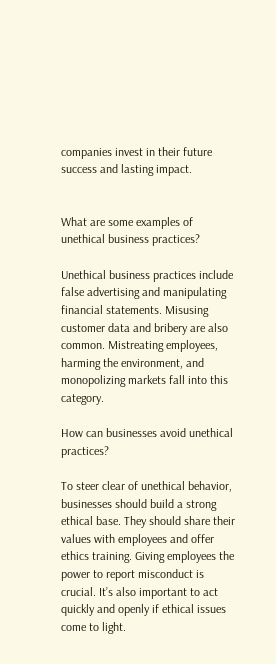companies invest in their future success and lasting impact.


What are some examples of unethical business practices?

Unethical business practices include false advertising and manipulating financial statements. Misusing customer data and bribery are also common. Mistreating employees, harming the environment, and monopolizing markets fall into this category.

How can businesses avoid unethical practices?

To steer clear of unethical behavior, businesses should build a strong ethical base. They should share their values with employees and offer ethics training. Giving employees the power to report misconduct is crucial. It’s also important to act quickly and openly if ethical issues come to light.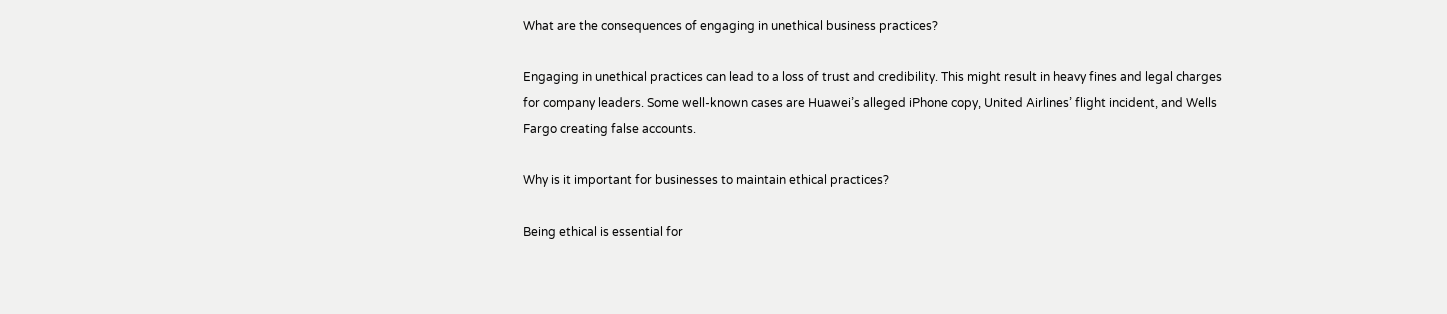What are the consequences of engaging in unethical business practices?

Engaging in unethical practices can lead to a loss of trust and credibility. This might result in heavy fines and legal charges for company leaders. Some well-known cases are Huawei’s alleged iPhone copy, United Airlines’ flight incident, and Wells Fargo creating false accounts.

Why is it important for businesses to maintain ethical practices?

Being ethical is essential for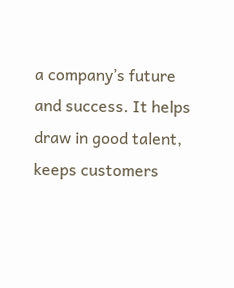a company’s future and success. It helps draw in good talent, keeps customers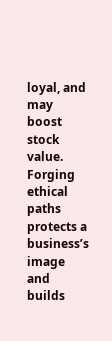loyal, and may boost stock value. Forging ethical paths protects a business’s image and builds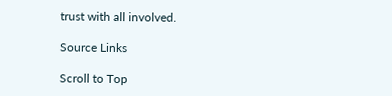trust with all involved.

Source Links

Scroll to Top